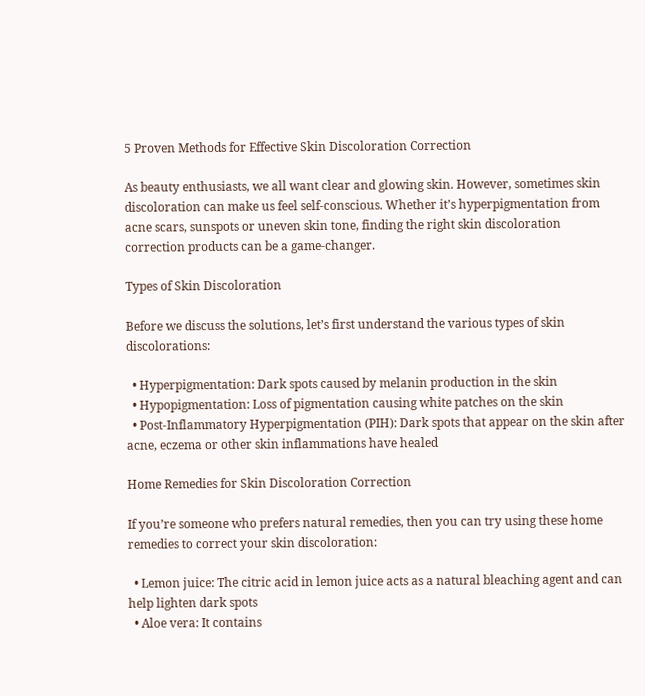5 Proven Methods for Effective Skin Discoloration Correction

As beauty enthusiasts, we all want clear and glowing skin. However, sometimes skin discoloration can make us feel self-conscious. Whether it’s hyperpigmentation from acne scars, sunspots or uneven skin tone, finding the right skin discoloration correction products can be a game-changer.

Types of Skin Discoloration

Before we discuss the solutions, let’s first understand the various types of skin discolorations:

  • Hyperpigmentation: Dark spots caused by melanin production in the skin
  • Hypopigmentation: Loss of pigmentation causing white patches on the skin
  • Post-Inflammatory Hyperpigmentation (PIH): Dark spots that appear on the skin after acne, eczema or other skin inflammations have healed

Home Remedies for Skin Discoloration Correction

If you’re someone who prefers natural remedies, then you can try using these home remedies to correct your skin discoloration:

  • Lemon juice: The citric acid in lemon juice acts as a natural bleaching agent and can help lighten dark spots
  • Aloe vera: It contains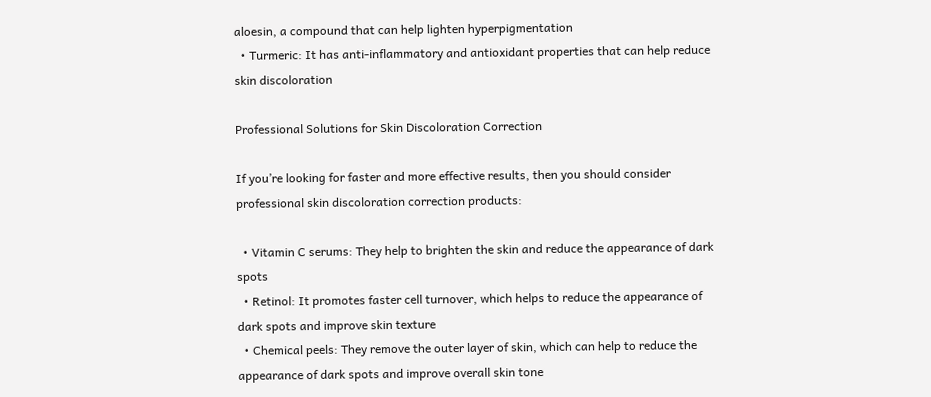aloesin, a compound that can help lighten hyperpigmentation
  • Turmeric: It has anti-inflammatory and antioxidant properties that can help reduce skin discoloration

Professional Solutions for Skin Discoloration Correction

If you’re looking for faster and more effective results, then you should consider professional skin discoloration correction products:

  • Vitamin C serums: They help to brighten the skin and reduce the appearance of dark spots
  • Retinol: It promotes faster cell turnover, which helps to reduce the appearance of dark spots and improve skin texture
  • Chemical peels: They remove the outer layer of skin, which can help to reduce the appearance of dark spots and improve overall skin tone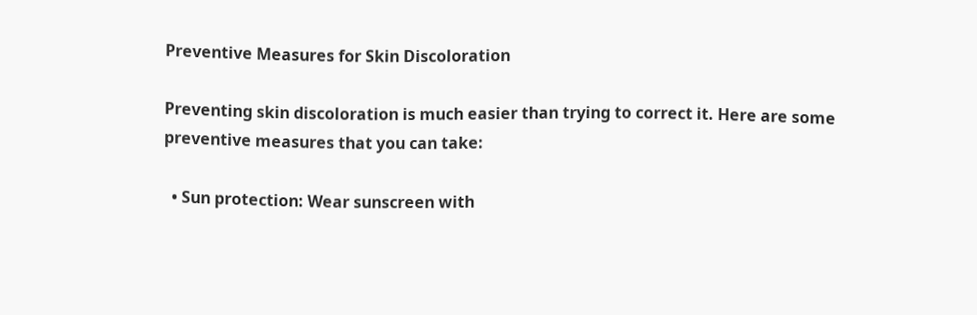Preventive Measures for Skin Discoloration

Preventing skin discoloration is much easier than trying to correct it. Here are some preventive measures that you can take:

  • Sun protection: Wear sunscreen with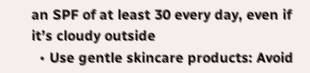an SPF of at least 30 every day, even if it’s cloudy outside
  • Use gentle skincare products: Avoid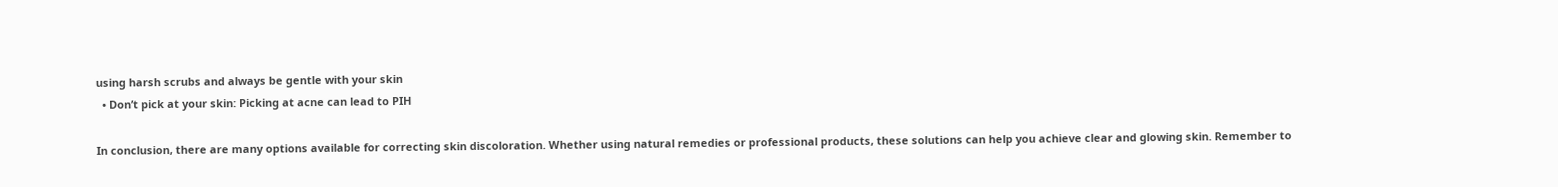using harsh scrubs and always be gentle with your skin
  • Don’t pick at your skin: Picking at acne can lead to PIH

In conclusion, there are many options available for correcting skin discoloration. Whether using natural remedies or professional products, these solutions can help you achieve clear and glowing skin. Remember to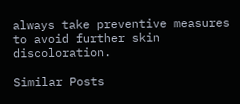always take preventive measures to avoid further skin discoloration.

Similar Posts